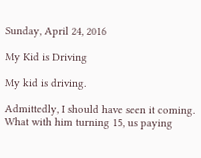Sunday, April 24, 2016

My Kid is Driving

My kid is driving.

Admittedly, I should have seen it coming. What with him turning 15, us paying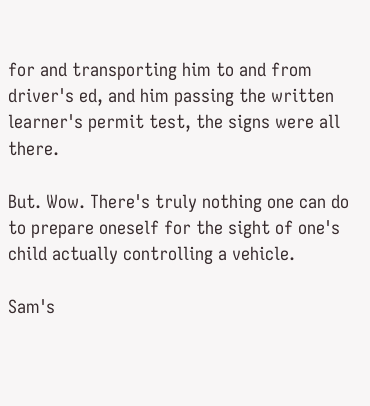for and transporting him to and from driver's ed, and him passing the written learner's permit test, the signs were all there.

But. Wow. There's truly nothing one can do to prepare oneself for the sight of one's child actually controlling a vehicle.

Sam's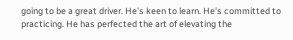going to be a great driver. He's keen to learn. He's committed to practicing. He has perfected the art of elevating the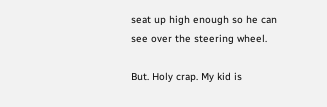seat up high enough so he can see over the steering wheel.

But. Holy crap. My kid is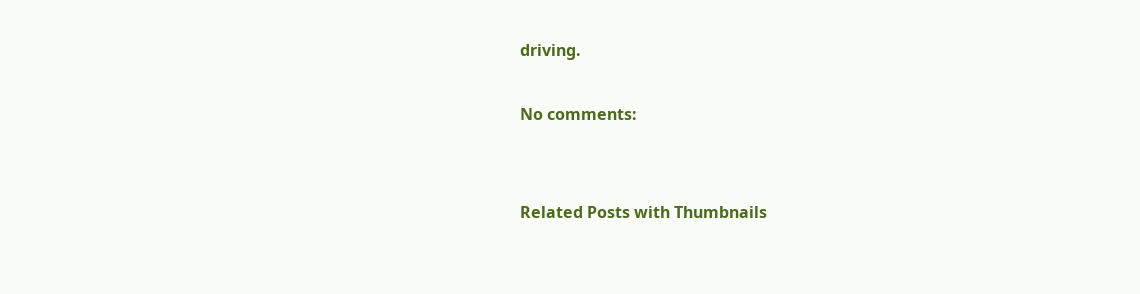driving.

No comments:


Related Posts with Thumbnails